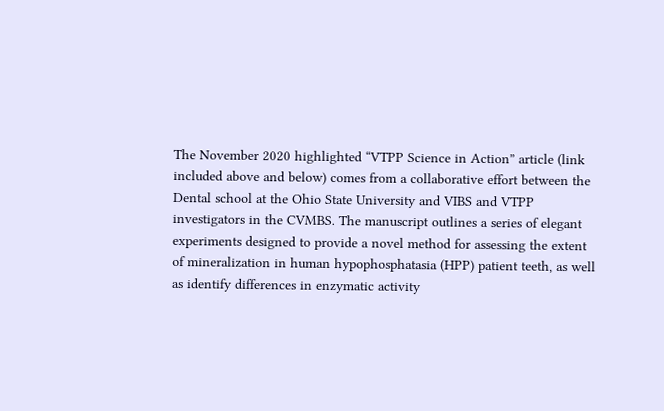The November 2020 highlighted “VTPP Science in Action” article (link included above and below) comes from a collaborative effort between the Dental school at the Ohio State University and VIBS and VTPP investigators in the CVMBS. The manuscript outlines a series of elegant experiments designed to provide a novel method for assessing the extent of mineralization in human hypophosphatasia (HPP) patient teeth, as well as identify differences in enzymatic activity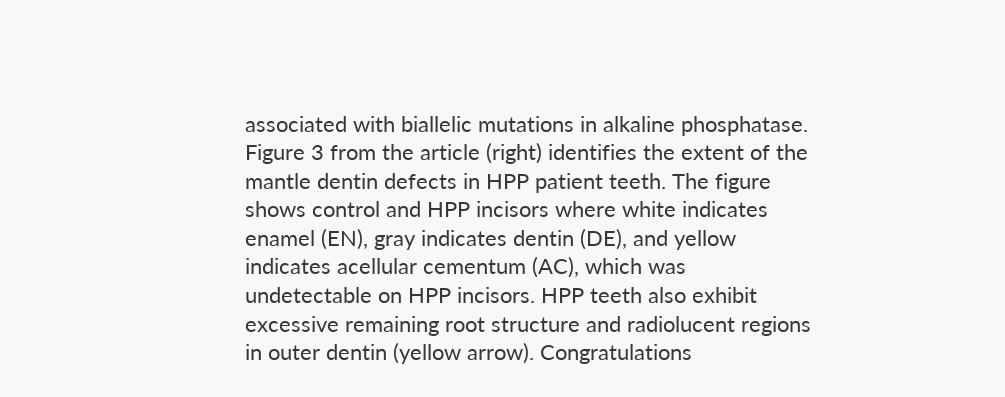associated with biallelic mutations in alkaline phosphatase. Figure 3 from the article (right) identifies the extent of the mantle dentin defects in HPP patient teeth. The figure shows control and HPP incisors where white indicates enamel (EN), gray indicates dentin (DE), and yellow indicates acellular cementum (AC), which was undetectable on HPP incisors. HPP teeth also exhibit excessive remaining root structure and radiolucent regions in outer dentin (yellow arrow). Congratulations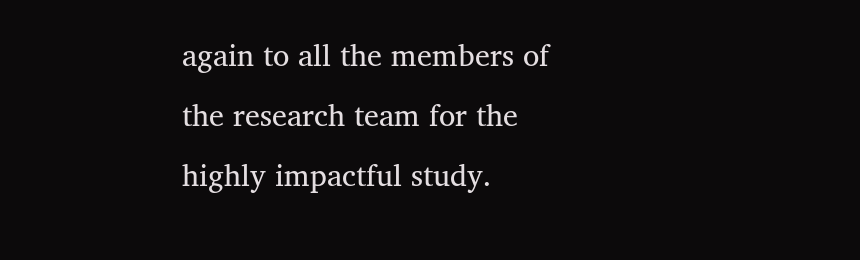again to all the members of the research team for the highly impactful study.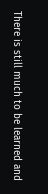There is still much to be learned and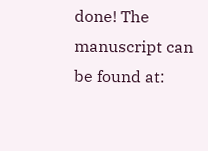done! The manuscript can be found at: